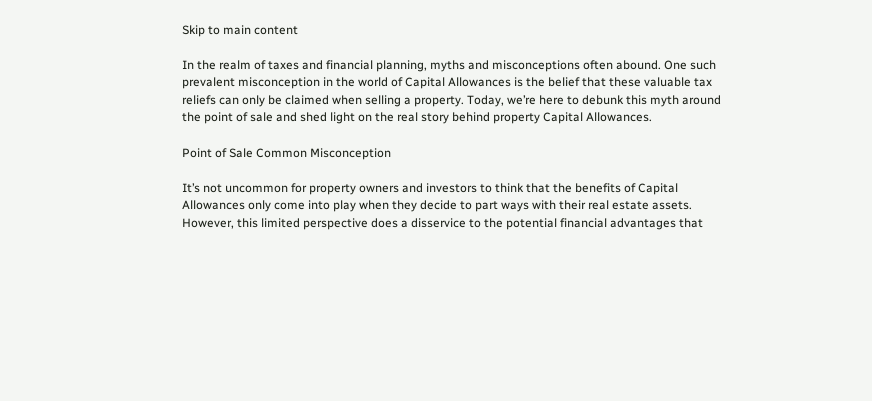Skip to main content

In the realm of taxes and financial planning, myths and misconceptions often abound. One such prevalent misconception in the world of Capital Allowances is the belief that these valuable tax reliefs can only be claimed when selling a property. Today, we’re here to debunk this myth around the point of sale and shed light on the real story behind property Capital Allowances.

Point of Sale Common Misconception

It’s not uncommon for property owners and investors to think that the benefits of Capital Allowances only come into play when they decide to part ways with their real estate assets. However, this limited perspective does a disservice to the potential financial advantages that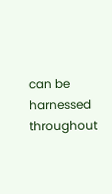can be harnessed throughout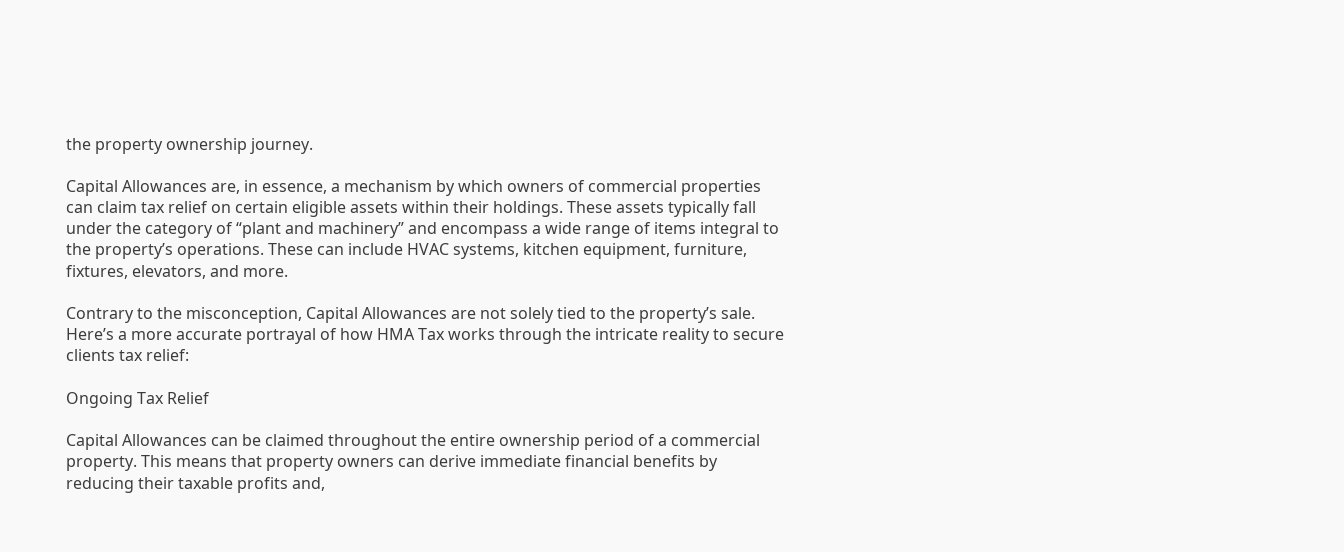the property ownership journey.

Capital Allowances are, in essence, a mechanism by which owners of commercial properties can claim tax relief on certain eligible assets within their holdings. These assets typically fall under the category of “plant and machinery” and encompass a wide range of items integral to the property’s operations. These can include HVAC systems, kitchen equipment, furniture, fixtures, elevators, and more.

Contrary to the misconception, Capital Allowances are not solely tied to the property’s sale. Here’s a more accurate portrayal of how HMA Tax works through the intricate reality to secure clients tax relief:

Ongoing Tax Relief

Capital Allowances can be claimed throughout the entire ownership period of a commercial property. This means that property owners can derive immediate financial benefits by reducing their taxable profits and,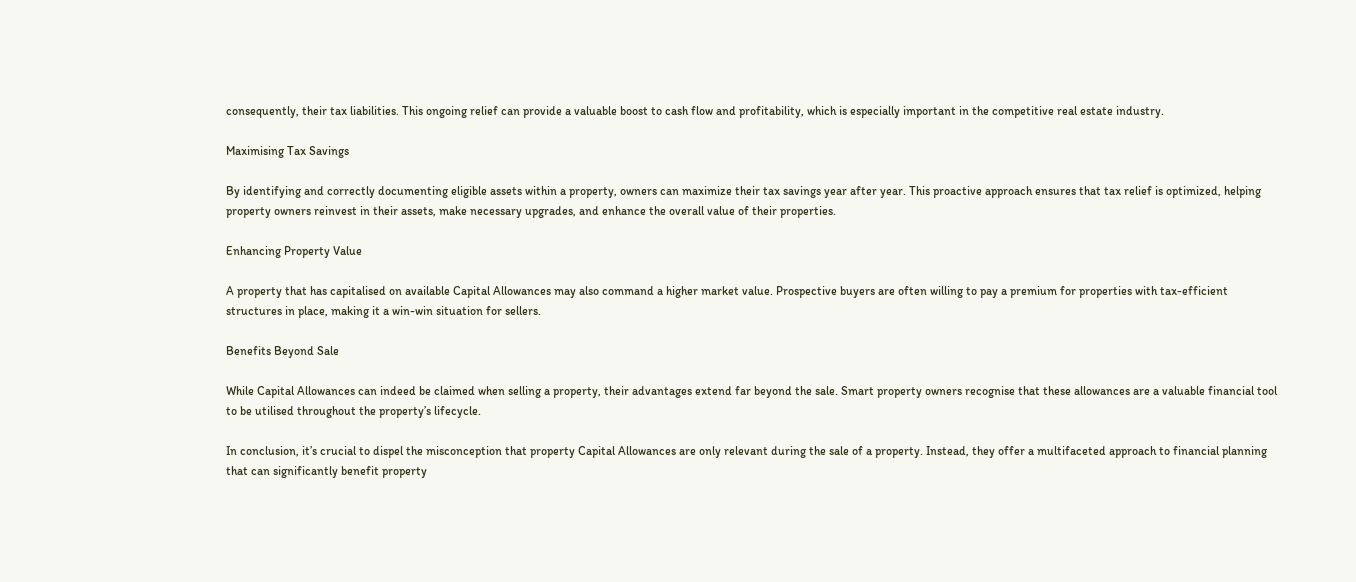consequently, their tax liabilities. This ongoing relief can provide a valuable boost to cash flow and profitability, which is especially important in the competitive real estate industry.

Maximising Tax Savings

By identifying and correctly documenting eligible assets within a property, owners can maximize their tax savings year after year. This proactive approach ensures that tax relief is optimized, helping property owners reinvest in their assets, make necessary upgrades, and enhance the overall value of their properties.

Enhancing Property Value

A property that has capitalised on available Capital Allowances may also command a higher market value. Prospective buyers are often willing to pay a premium for properties with tax-efficient structures in place, making it a win-win situation for sellers.

Benefits Beyond Sale

While Capital Allowances can indeed be claimed when selling a property, their advantages extend far beyond the sale. Smart property owners recognise that these allowances are a valuable financial tool to be utilised throughout the property’s lifecycle.

In conclusion, it’s crucial to dispel the misconception that property Capital Allowances are only relevant during the sale of a property. Instead, they offer a multifaceted approach to financial planning that can significantly benefit property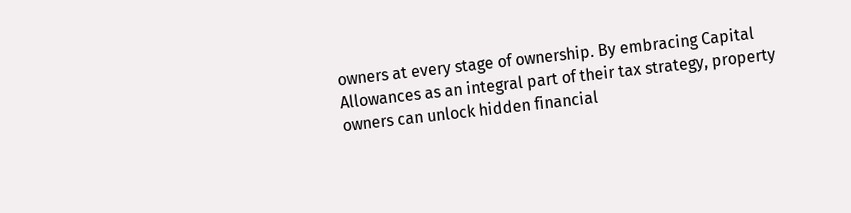owners at every stage of ownership. By embracing Capital Allowances as an integral part of their tax strategy, property owners can unlock hidden financial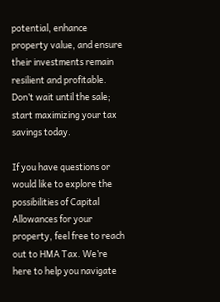potential, enhance property value, and ensure their investments remain resilient and profitable. Don’t wait until the sale; start maximizing your tax savings today.

If you have questions or would like to explore the possibilities of Capital Allowances for your property, feel free to reach out to HMA Tax. We’re here to help you navigate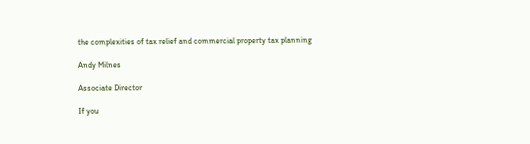the complexities of tax relief and commercial property tax planning

Andy Milnes

Associate Director

If you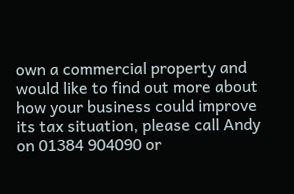own a commercial property and would like to find out more about how your business could improve its tax situation, please call Andy on 01384 904090 or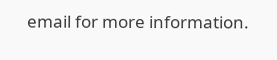email for more information.